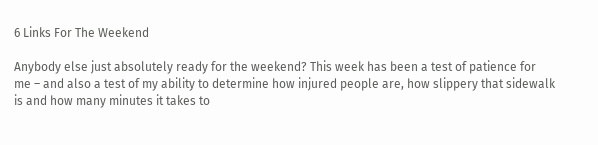6 Links For The Weekend

Anybody else just absolutely ready for the weekend? This week has been a test of patience for me – and also a test of my ability to determine how injured people are, how slippery that sidewalk is and how many minutes it takes to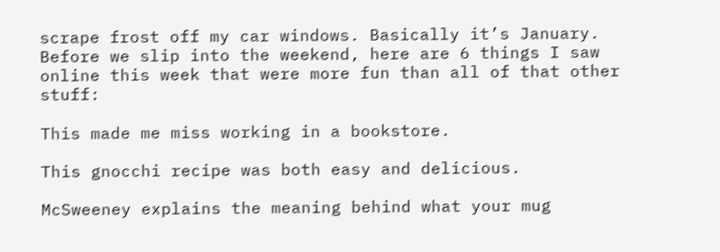scrape frost off my car windows. Basically it’s January. Before we slip into the weekend, here are 6 things I saw online this week that were more fun than all of that other stuff:

This made me miss working in a bookstore.

This gnocchi recipe was both easy and delicious.

McSweeney explains the meaning behind what your mug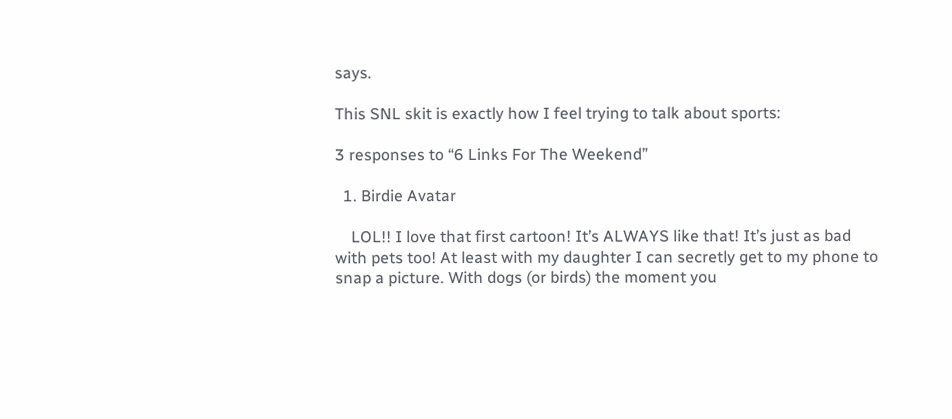says.

This SNL skit is exactly how I feel trying to talk about sports:

3 responses to “6 Links For The Weekend”

  1. Birdie Avatar

    LOL!! I love that first cartoon! It’s ALWAYS like that! It’s just as bad with pets too! At least with my daughter I can secretly get to my phone to snap a picture. With dogs (or birds) the moment you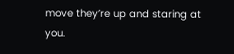move they’re up and staring at you.